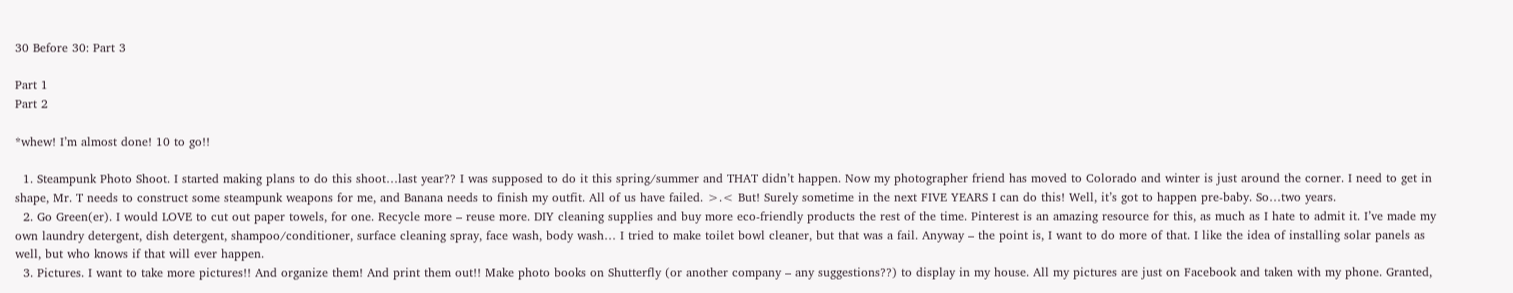30 Before 30: Part 3

Part 1
Part 2

*whew! I’m almost done! 10 to go!!

  1. Steampunk Photo Shoot. I started making plans to do this shoot…last year?? I was supposed to do it this spring/summer and THAT didn’t happen. Now my photographer friend has moved to Colorado and winter is just around the corner. I need to get in shape, Mr. T needs to construct some steampunk weapons for me, and Banana needs to finish my outfit. All of us have failed. >.< But! Surely sometime in the next FIVE YEARS I can do this! Well, it’s got to happen pre-baby. So…two years.
  2. Go Green(er). I would LOVE to cut out paper towels, for one. Recycle more – reuse more. DIY cleaning supplies and buy more eco-friendly products the rest of the time. Pinterest is an amazing resource for this, as much as I hate to admit it. I’ve made my own laundry detergent, dish detergent, shampoo/conditioner, surface cleaning spray, face wash, body wash… I tried to make toilet bowl cleaner, but that was a fail. Anyway – the point is, I want to do more of that. I like the idea of installing solar panels as well, but who knows if that will ever happen.
  3. Pictures. I want to take more pictures!! And organize them! And print them out!! Make photo books on Shutterfly (or another company – any suggestions??) to display in my house. All my pictures are just on Facebook and taken with my phone. Granted,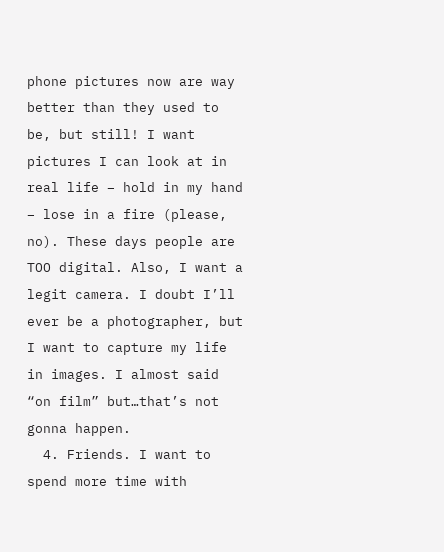phone pictures now are way better than they used to be, but still! I want pictures I can look at in real life – hold in my hand – lose in a fire (please, no). These days people are TOO digital. Also, I want a legit camera. I doubt I’ll ever be a photographer, but I want to capture my life in images. I almost said “on film” but…that’s not gonna happen.
  4. Friends. I want to spend more time with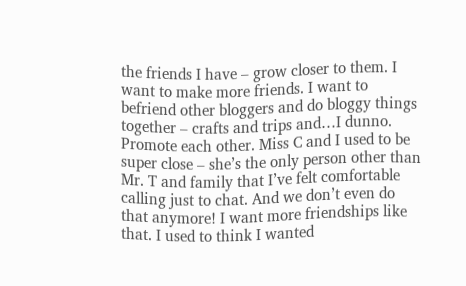the friends I have – grow closer to them. I want to make more friends. I want to befriend other bloggers and do bloggy things together – crafts and trips and…I dunno. Promote each other. Miss C and I used to be super close – she’s the only person other than Mr. T and family that I’ve felt comfortable calling just to chat. And we don’t even do that anymore! I want more friendships like that. I used to think I wanted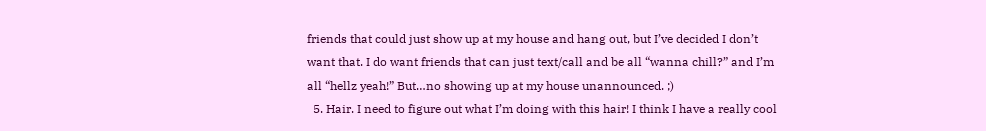friends that could just show up at my house and hang out, but I’ve decided I don’t want that. I do want friends that can just text/call and be all “wanna chill?” and I’m all “hellz yeah!” But…no showing up at my house unannounced. ;)
  5. Hair. I need to figure out what I’m doing with this hair! I think I have a really cool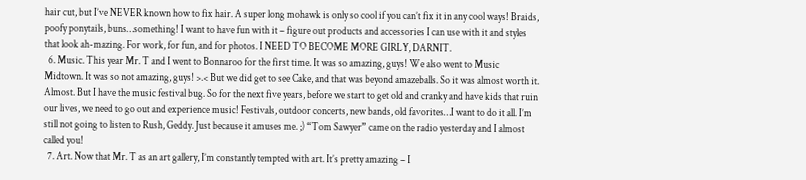hair cut, but I’ve NEVER known how to fix hair. A super long mohawk is only so cool if you can’t fix it in any cool ways! Braids, poofy ponytails, buns…something! I want to have fun with it – figure out products and accessories I can use with it and styles that look ah-mazing. For work, for fun, and for photos. I NEED TO BECOME MORE GIRLY, DARNIT.
  6. Music. This year Mr. T and I went to Bonnaroo for the first time. It was so amazing, guys! We also went to Music Midtown. It was so not amazing, guys! >.< But we did get to see Cake, and that was beyond amazeballs. So it was almost worth it. Almost. But I have the music festival bug. So for the next five years, before we start to get old and cranky and have kids that ruin our lives, we need to go out and experience music! Festivals, outdoor concerts, new bands, old favorites…I want to do it all. I’m still not going to listen to Rush, Geddy. Just because it amuses me. ;) “Tom Sawyer” came on the radio yesterday and I almost called you!
  7. Art. Now that Mr. T as an art gallery, I’m constantly tempted with art. It’s pretty amazing – I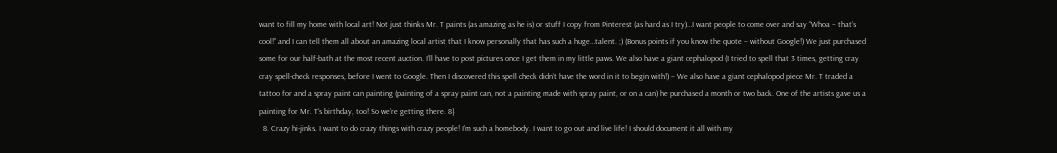want to fill my home with local art! Not just thinks Mr. T paints (as amazing as he is) or stuff I copy from Pinterest (as hard as I try)…I want people to come over and say “Whoa – that’s cool!” and I can tell them all about an amazing local artist that I know personally that has such a huge…talent. ;) (Bonus points if you know the quote – without Google!) We just purchased some for our half-bath at the most recent auction. I’ll have to post pictures once I get them in my little paws. We also have a giant cephalopod (I tried to spell that 3 times, getting cray cray spell-check responses, before I went to Google. Then I discovered this spell check didn’t have the word in it to begin with!) – We also have a giant cephalopod piece Mr. T traded a tattoo for and a spray paint can painting (painting of a spray paint can, not a painting made with spray paint, or on a can) he purchased a month or two back. One of the artists gave us a painting for Mr. T’s birthday, too! So we’re getting there. 8}
  8. Crazy hi-jinks. I want to do crazy things with crazy people! I’m such a homebody. I want to go out and live life! I should document it all with my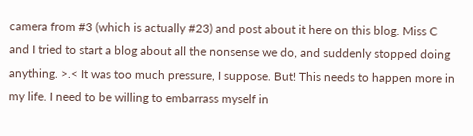camera from #3 (which is actually #23) and post about it here on this blog. Miss C and I tried to start a blog about all the nonsense we do, and suddenly stopped doing anything. >.< It was too much pressure, I suppose. But! This needs to happen more in my life. I need to be willing to embarrass myself in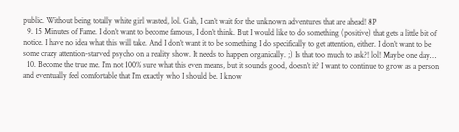public. Without being totally white girl wasted, lol. Gah, I can’t wait for the unknown adventures that are ahead! 8P
  9. 15 Minutes of Fame. I don’t want to become famous, I don’t think. But I would like to do something (positive) that gets a little bit of notice. I have no idea what this will take. And I don’t want it to be something I do specifically to get attention, either. I don’t want to be some crazy attention-starved psycho on a reality show. It needs to happen organically. ;) Is that too much to ask?! lol! Maybe one day…
  10. Become the true me. I’m not 100% sure what this even means, but it sounds good, doesn’t it? I want to continue to grow as a person and eventually feel comfortable that I’m exactly who I should be. I know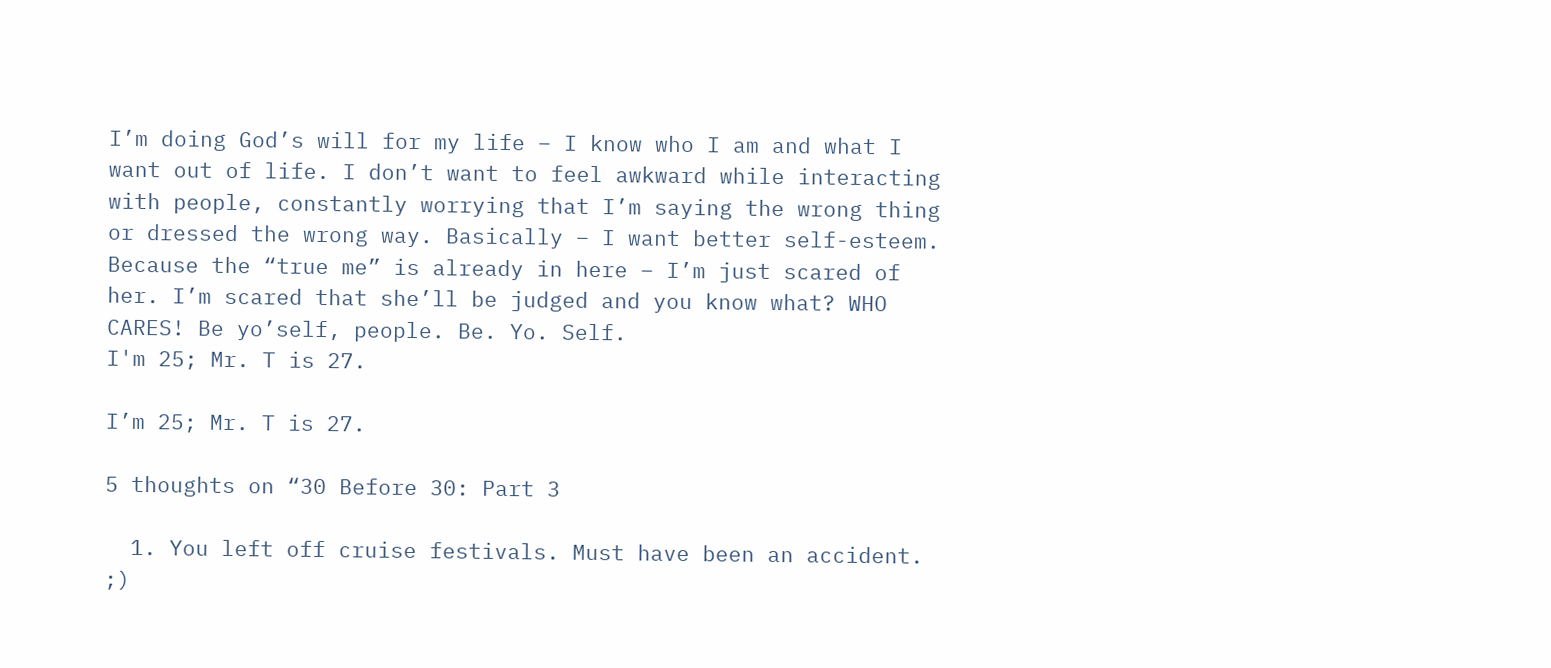I’m doing God’s will for my life – I know who I am and what I want out of life. I don’t want to feel awkward while interacting with people, constantly worrying that I’m saying the wrong thing or dressed the wrong way. Basically – I want better self-esteem. Because the “true me” is already in here – I’m just scared of her. I’m scared that she’ll be judged and you know what? WHO CARES! Be yo’self, people. Be. Yo. Self.
I'm 25; Mr. T is 27.

I’m 25; Mr. T is 27.

5 thoughts on “30 Before 30: Part 3

  1. You left off cruise festivals. Must have been an accident. ;)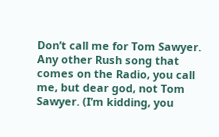Don’t call me for Tom Sawyer. Any other Rush song that comes on the Radio, you call me, but dear god, not Tom Sawyer. (I’m kidding, you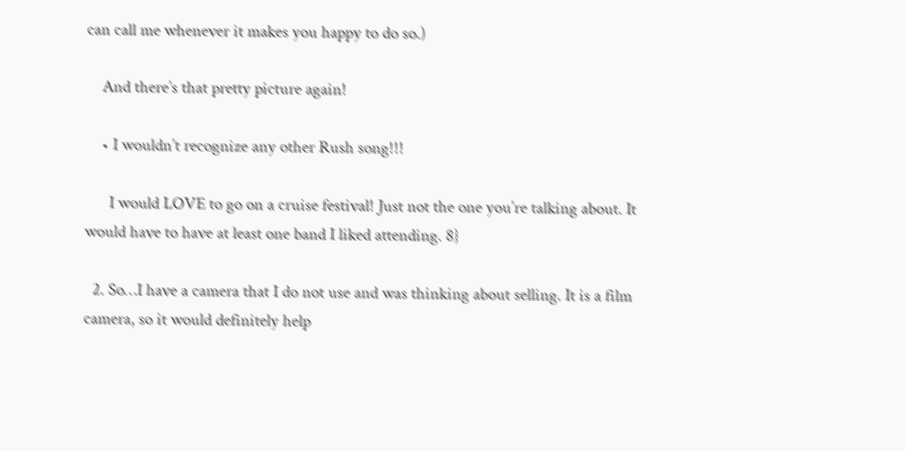can call me whenever it makes you happy to do so.)

    And there’s that pretty picture again!

    • I wouldn’t recognize any other Rush song!!!

      I would LOVE to go on a cruise festival! Just not the one you’re talking about. It would have to have at least one band I liked attending. 8}

  2. So…I have a camera that I do not use and was thinking about selling. It is a film camera, so it would definitely help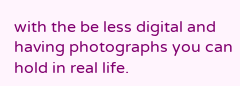with the be less digital and having photographs you can hold in real life.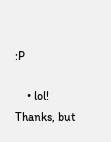:P

    • lol! Thanks, but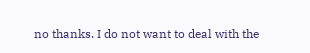no thanks. I do not want to deal with the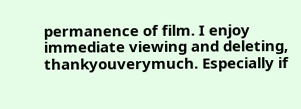permanence of film. I enjoy immediate viewing and deleting, thankyouverymuch. Especially if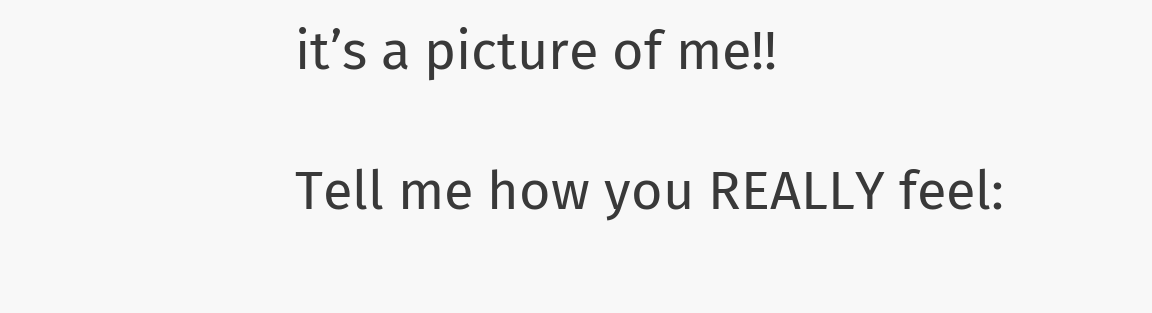it’s a picture of me!!

Tell me how you REALLY feel: